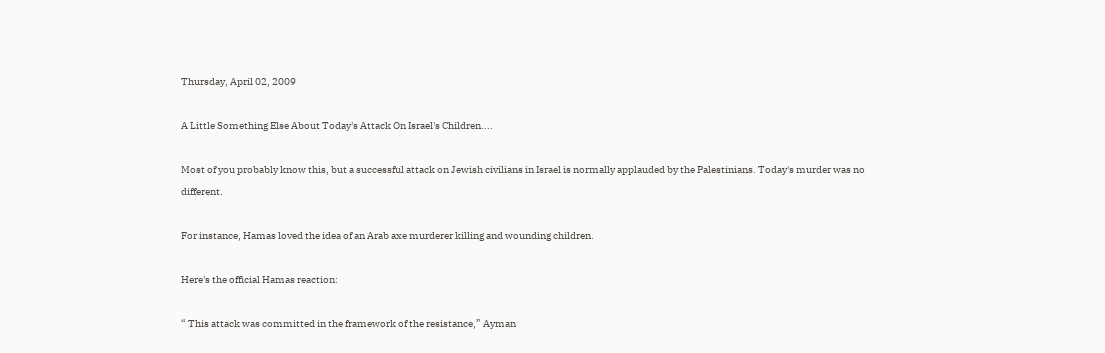Thursday, April 02, 2009

A Little Something Else About Today's Attack On Israel's Children....

Most of you probably know this, but a successful attack on Jewish civilians in Israel is normally applauded by the Palestinians. Today's murder was no different.

For instance, Hamas loved the idea of an Arab axe murderer killing and wounding children.

Here's the official Hamas reaction:

“ This attack was committed in the framework of the resistance,” Ayman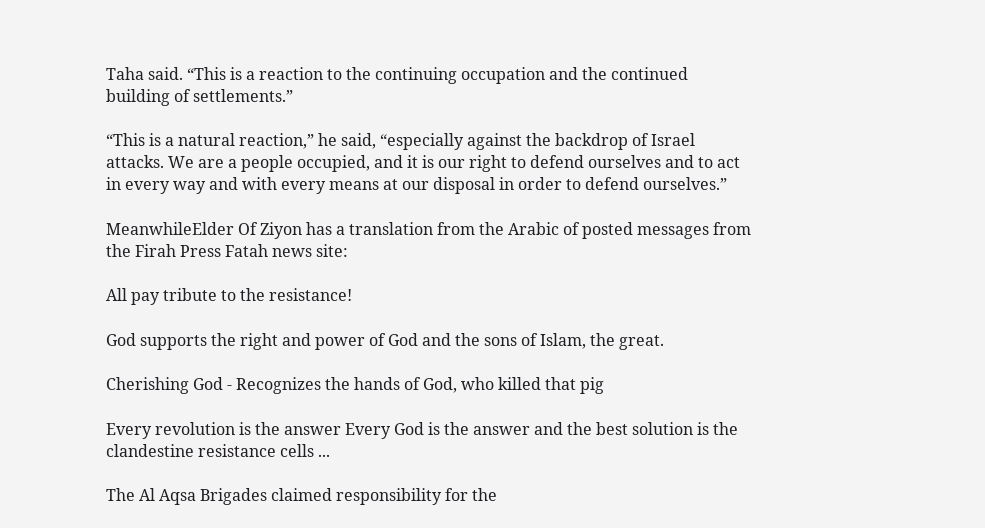Taha said. “This is a reaction to the continuing occupation and the continued building of settlements.”

“This is a natural reaction,” he said, “especially against the backdrop of Israel attacks. We are a people occupied, and it is our right to defend ourselves and to act in every way and with every means at our disposal in order to defend ourselves.”

MeanwhileElder Of Ziyon has a translation from the Arabic of posted messages from the Firah Press Fatah news site:

All pay tribute to the resistance!

God supports the right and power of God and the sons of Islam, the great.

Cherishing God - Recognizes the hands of God, who killed that pig

Every revolution is the answer Every God is the answer and the best solution is the clandestine resistance cells ...

The Al Aqsa Brigades claimed responsibility for the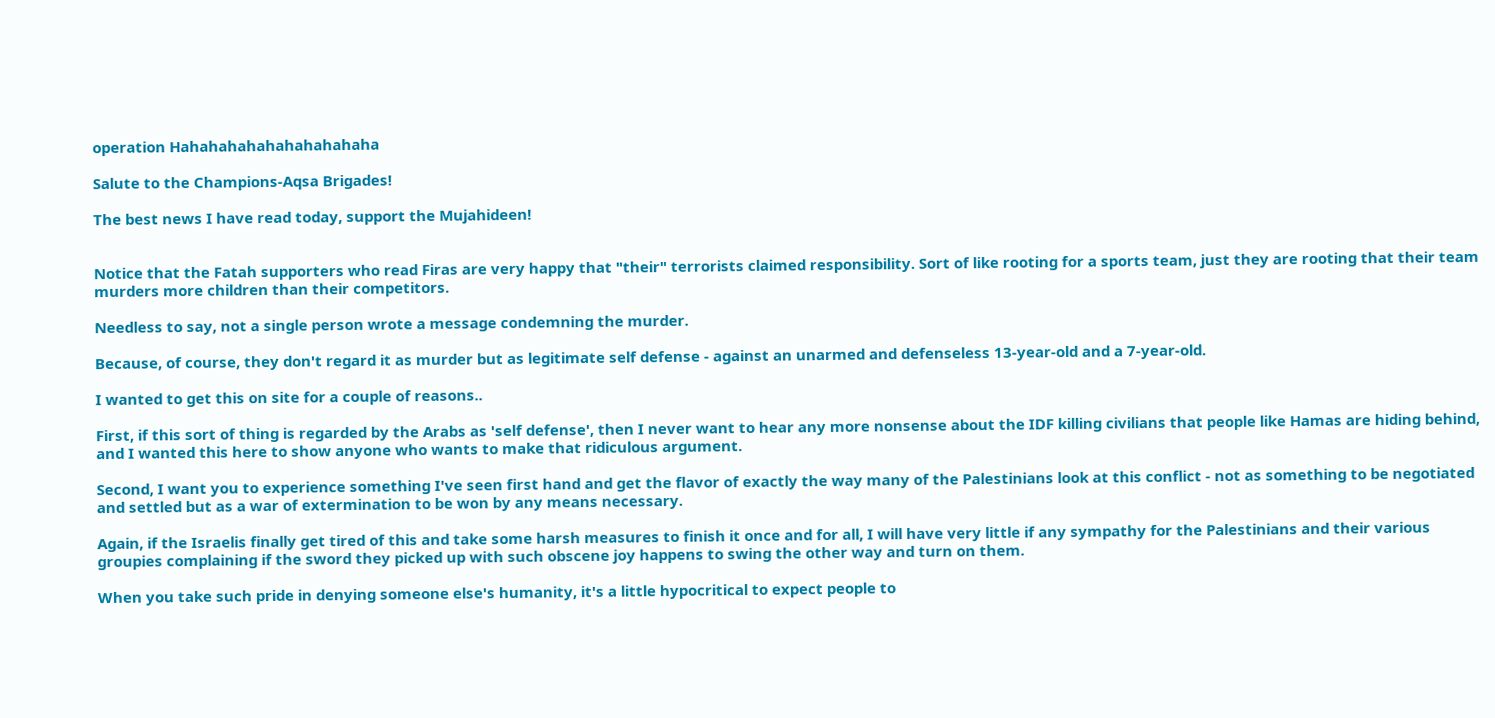operation Hahahahahahahahahahaha

Salute to the Champions-Aqsa Brigades!

The best news I have read today, support the Mujahideen!


Notice that the Fatah supporters who read Firas are very happy that "their" terrorists claimed responsibility. Sort of like rooting for a sports team, just they are rooting that their team murders more children than their competitors.

Needless to say, not a single person wrote a message condemning the murder.

Because, of course, they don't regard it as murder but as legitimate self defense - against an unarmed and defenseless 13-year-old and a 7-year-old.

I wanted to get this on site for a couple of reasons..

First, if this sort of thing is regarded by the Arabs as 'self defense', then I never want to hear any more nonsense about the IDF killing civilians that people like Hamas are hiding behind, and I wanted this here to show anyone who wants to make that ridiculous argument.

Second, I want you to experience something I've seen first hand and get the flavor of exactly the way many of the Palestinians look at this conflict - not as something to be negotiated and settled but as a war of extermination to be won by any means necessary.

Again, if the Israelis finally get tired of this and take some harsh measures to finish it once and for all, I will have very little if any sympathy for the Palestinians and their various groupies complaining if the sword they picked up with such obscene joy happens to swing the other way and turn on them.

When you take such pride in denying someone else's humanity, it's a little hypocritical to expect people to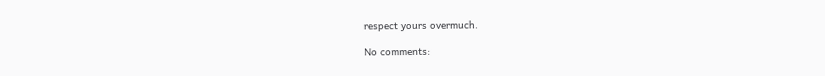respect yours overmuch.

No comments: